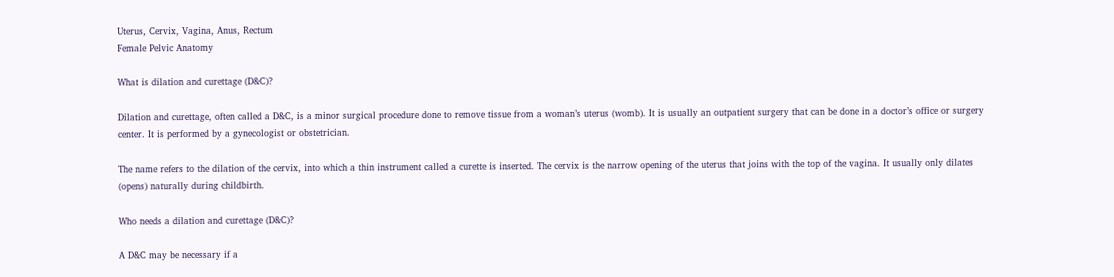Uterus, Cervix, Vagina, Anus, Rectum
Female Pelvic Anatomy

What is dilation and curettage (D&C)?

Dilation and curettage, often called a D&C, is a minor surgical procedure done to remove tissue from a woman’s uterus (womb). It is usually an outpatient surgery that can be done in a doctor’s office or surgery center. It is performed by a gynecologist or obstetrician.

The name refers to the dilation of the cervix, into which a thin instrument called a curette is inserted. The cervix is the narrow opening of the uterus that joins with the top of the vagina. It usually only dilates (opens) naturally during childbirth.

Who needs a dilation and curettage (D&C)?

A D&C may be necessary if a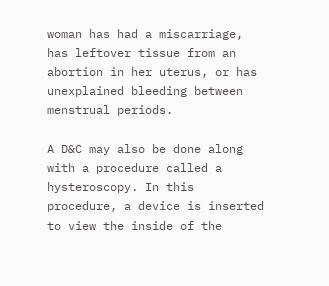woman has had a miscarriage, has leftover tissue from an abortion in her uterus, or has unexplained bleeding between menstrual periods.

A D&C may also be done along with a procedure called a hysteroscopy. In this procedure, a device is inserted to view the inside of the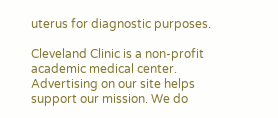uterus for diagnostic purposes.

Cleveland Clinic is a non-profit academic medical center. Advertising on our site helps support our mission. We do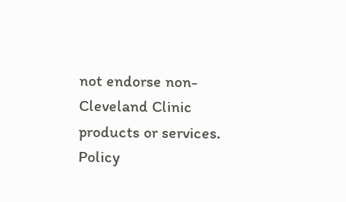not endorse non-Cleveland Clinic products or services. Policy